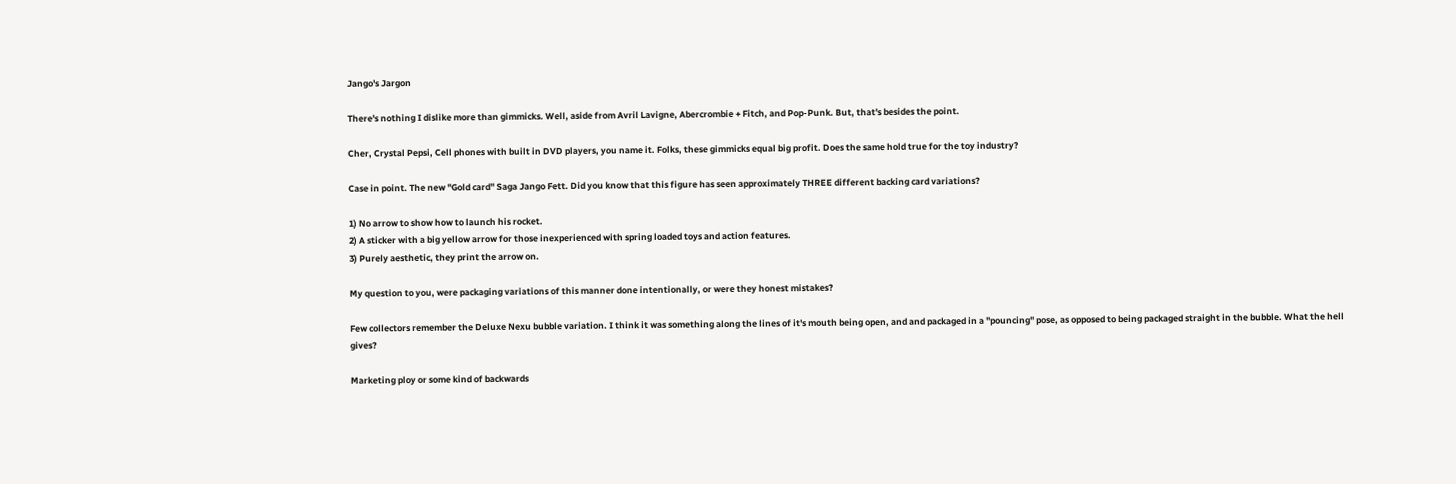Jango's Jargon

There's nothing I dislike more than gimmicks. Well, aside from Avril Lavigne, Abercrombie + Fitch, and Pop-Punk. But, that's besides the point.

Cher, Crystal Pepsi, Cell phones with built in DVD players, you name it. Folks, these gimmicks equal big profit. Does the same hold true for the toy industry?

Case in point. The new "Gold card" Saga Jango Fett. Did you know that this figure has seen approximately THREE different backing card variations?

1) No arrow to show how to launch his rocket.
2) A sticker with a big yellow arrow for those inexperienced with spring loaded toys and action features.
3) Purely aesthetic, they print the arrow on.

My question to you, were packaging variations of this manner done intentionally, or were they honest mistakes?

Few collectors remember the Deluxe Nexu bubble variation. I think it was something along the lines of it's mouth being open, and and packaged in a "pouncing" pose, as opposed to being packaged straight in the bubble. What the hell gives?

Marketing ploy or some kind of backwards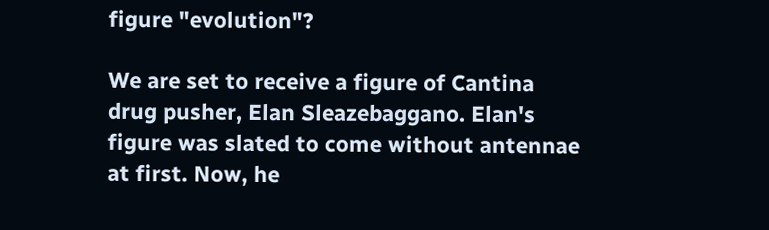figure "evolution"?

We are set to receive a figure of Cantina drug pusher, Elan Sleazebaggano. Elan's figure was slated to come without antennae at first. Now, he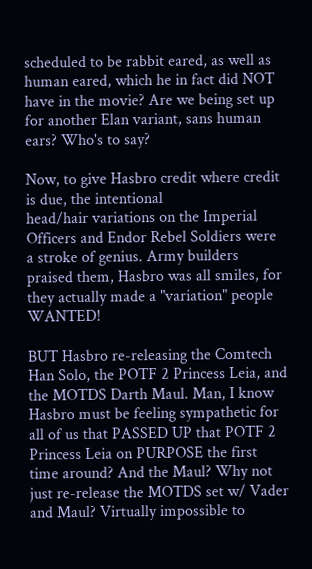scheduled to be rabbit eared, as well as human eared, which he in fact did NOT have in the movie? Are we being set up for another Elan variant, sans human ears? Who's to say?

Now, to give Hasbro credit where credit is due, the intentional
head/hair variations on the Imperial Officers and Endor Rebel Soldiers were a stroke of genius. Army builders praised them, Hasbro was all smiles, for they actually made a "variation" people WANTED!

BUT Hasbro re-releasing the Comtech Han Solo, the POTF 2 Princess Leia, and the MOTDS Darth Maul. Man, I know Hasbro must be feeling sympathetic for all of us that PASSED UP that POTF 2 Princess Leia on PURPOSE the first time around? And the Maul? Why not just re-release the MOTDS set w/ Vader and Maul? Virtually impossible to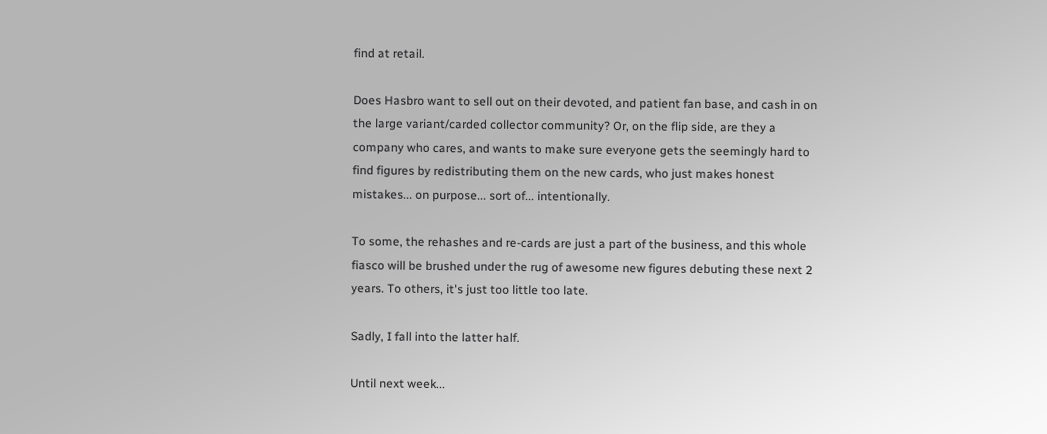find at retail.

Does Hasbro want to sell out on their devoted, and patient fan base, and cash in on the large variant/carded collector community? Or, on the flip side, are they a company who cares, and wants to make sure everyone gets the seemingly hard to find figures by redistributing them on the new cards, who just makes honest mistakes... on purpose... sort of... intentionally.

To some, the rehashes and re-cards are just a part of the business, and this whole fiasco will be brushed under the rug of awesome new figures debuting these next 2 years. To others, it's just too little too late.

Sadly, I fall into the latter half.

Until next week...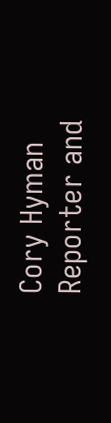Cory Hyman
Reporter and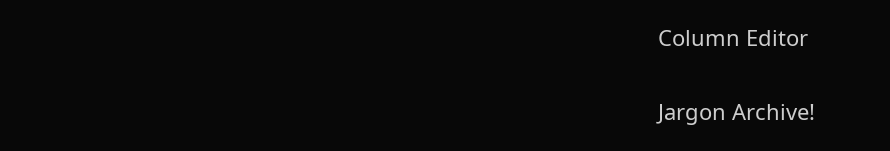Column Editor

Jargon Archive!